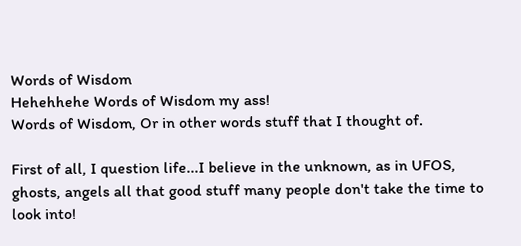Words of Wisdom
Hehehhehe Words of Wisdom my ass!
Words of Wisdom, Or in other words stuff that I thought of.

First of all, I question life...I believe in the unknown, as in UFOS, ghosts, angels all that good stuff many people don't take the time to look into!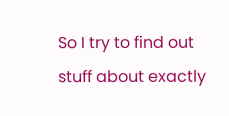So I try to find out stuff about exactly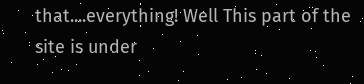that....everything! Well This part of the site is under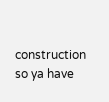construction so ya have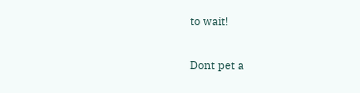to wait!

Dont pet a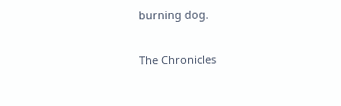burning dog.

The Chronicles